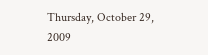Thursday, October 29, 2009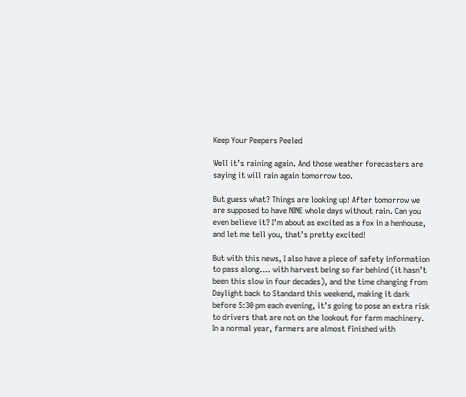Keep Your Peepers Peeled

Well it’s raining again. And those weather forecasters are saying it will rain again tomorrow too.

But guess what? Things are looking up! After tomorrow we are supposed to have NINE whole days without rain. Can you even believe it? I’m about as excited as a fox in a henhouse, and let me tell you, that’s pretty excited!

But with this news, I also have a piece of safety information to pass along…. with harvest being so far behind (it hasn’t been this slow in four decades), and the time changing from Daylight back to Standard this weekend, making it dark before 5:30 pm each evening, it’s going to pose an extra risk to drivers that are not on the lookout for farm machinery. In a normal year, farmers are almost finished with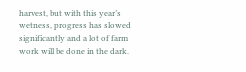harvest, but with this year’s wetness, progress has slowed significantly and a lot of farm work will be done in the dark.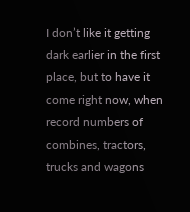I don’t like it getting dark earlier in the first place, but to have it come right now, when record numbers of combines, tractors, trucks and wagons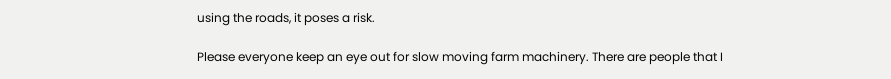using the roads, it poses a risk.

Please everyone keep an eye out for slow moving farm machinery. There are people that I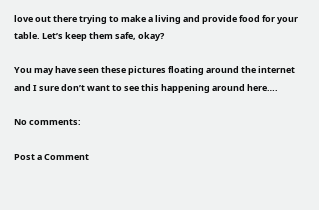love out there trying to make a living and provide food for your table. Let’s keep them safe, okay?

You may have seen these pictures floating around the internet and I sure don’t want to see this happening around here….

No comments:

Post a Comment